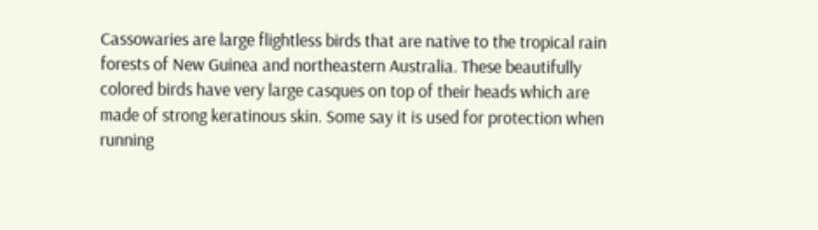Cassowaries are large flightless birds that are native to the tropical rain forests of New Guinea and northeastern Australia. These beautifully colored birds have very large casques on top of their heads which are made of strong keratinous skin. Some say it is used for protection when running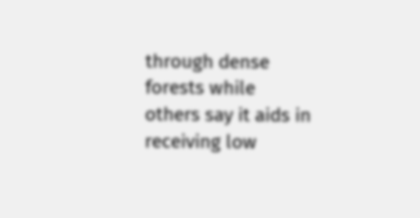through dense forests while others say it aids in receiving low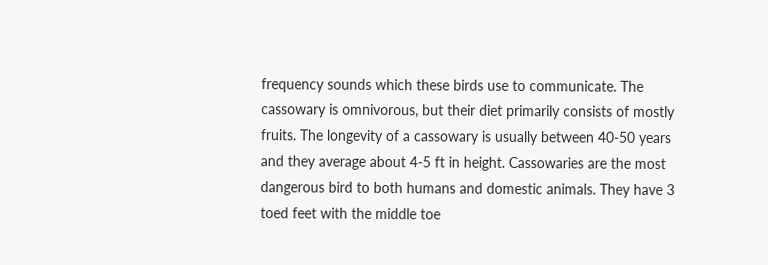frequency sounds which these birds use to communicate. The cassowary is omnivorous, but their diet primarily consists of mostly fruits. The longevity of a cassowary is usually between 40-50 years and they average about 4-5 ft in height. Cassowaries are the most dangerous bird to both humans and domestic animals. They have 3 toed feet with the middle toe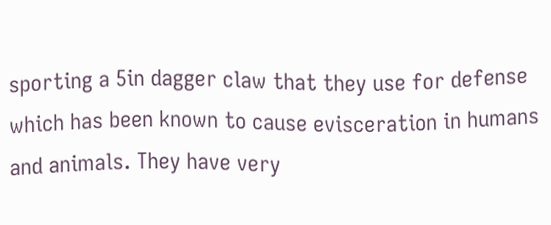sporting a 5in dagger claw that they use for defense which has been known to cause evisceration in humans and animals. They have very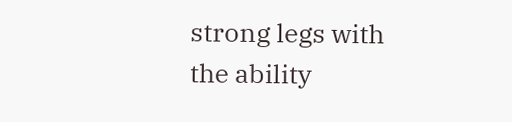strong legs with the ability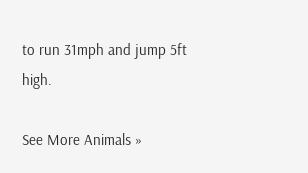to run 31mph and jump 5ft high.

See More Animals »